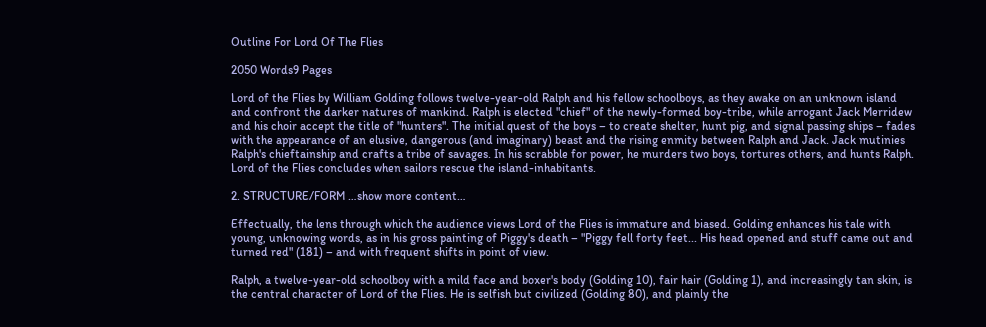Outline For Lord Of The Flies

2050 Words9 Pages

Lord of the Flies by William Golding follows twelve-year-old Ralph and his fellow schoolboys, as they awake on an unknown island and confront the darker natures of mankind. Ralph is elected "chief" of the newly-formed boy-tribe, while arrogant Jack Merridew and his choir accept the title of "hunters". The initial quest of the boys – to create shelter, hunt pig, and signal passing ships – fades with the appearance of an elusive, dangerous (and imaginary) beast and the rising enmity between Ralph and Jack. Jack mutinies Ralph's chieftainship and crafts a tribe of savages. In his scrabble for power, he murders two boys, tortures others, and hunts Ralph. Lord of the Flies concludes when sailors rescue the island-inhabitants.

2. STRUCTURE/FORM …show more content…

Effectually, the lens through which the audience views Lord of the Flies is immature and biased. Golding enhances his tale with young, unknowing words, as in his gross painting of Piggy's death – "Piggy fell forty feet... His head opened and stuff came out and turned red" (181) – and with frequent shifts in point of view.

Ralph, a twelve-year-old schoolboy with a mild face and boxer's body (Golding 10), fair hair (Golding 1), and increasingly tan skin, is the central character of Lord of the Flies. He is selfish but civilized (Golding 80), and plainly the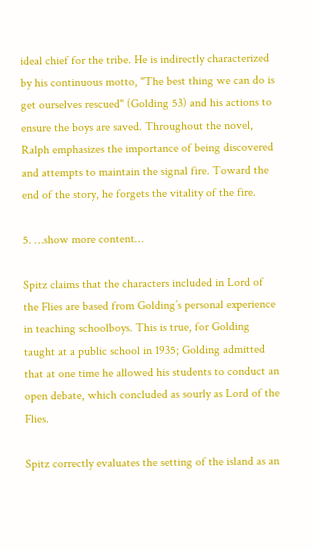ideal chief for the tribe. He is indirectly characterized by his continuous motto, "The best thing we can do is get ourselves rescued" (Golding 53) and his actions to ensure the boys are saved. Throughout the novel, Ralph emphasizes the importance of being discovered and attempts to maintain the signal fire. Toward the end of the story, he forgets the vitality of the fire.

5. …show more content…

Spitz claims that the characters included in Lord of the Flies are based from Golding’s personal experience in teaching schoolboys. This is true, for Golding taught at a public school in 1935; Golding admitted that at one time he allowed his students to conduct an open debate, which concluded as sourly as Lord of the Flies.

Spitz correctly evaluates the setting of the island as an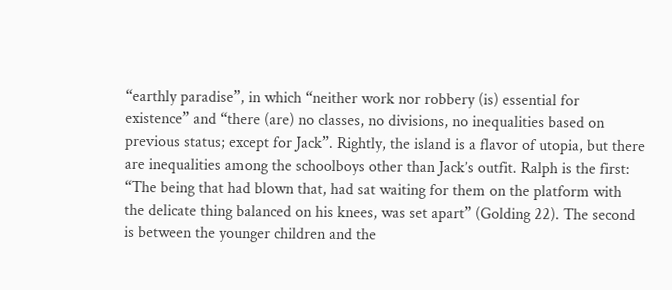“earthly paradise”, in which “neither work nor robbery (is) essential for existence” and “there (are) no classes, no divisions, no inequalities based on previous status; except for Jack”. Rightly, the island is a flavor of utopia, but there are inequalities among the schoolboys other than Jack’s outfit. Ralph is the first: “The being that had blown that, had sat waiting for them on the platform with the delicate thing balanced on his knees, was set apart” (Golding 22). The second is between the younger children and the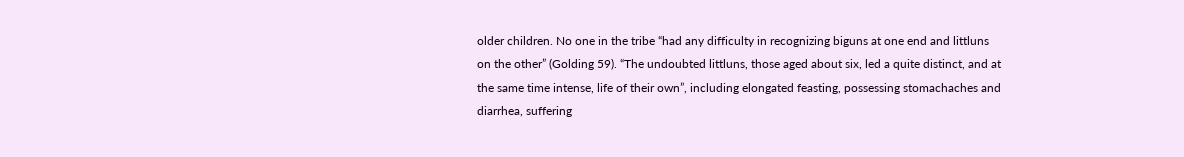older children. No one in the tribe “had any difficulty in recognizing biguns at one end and littluns on the other” (Golding 59). “The undoubted littluns, those aged about six, led a quite distinct, and at the same time intense, life of their own”, including elongated feasting, possessing stomachaches and diarrhea, suffering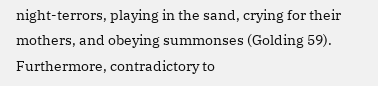night-terrors, playing in the sand, crying for their mothers, and obeying summonses (Golding 59). Furthermore, contradictory to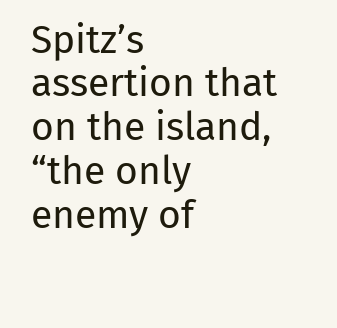Spitz’s assertion that on the island, “the only enemy of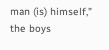man (is) himself,” the boys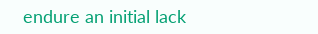endure an initial lack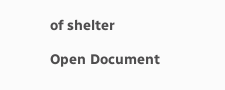of shelter

Open Document